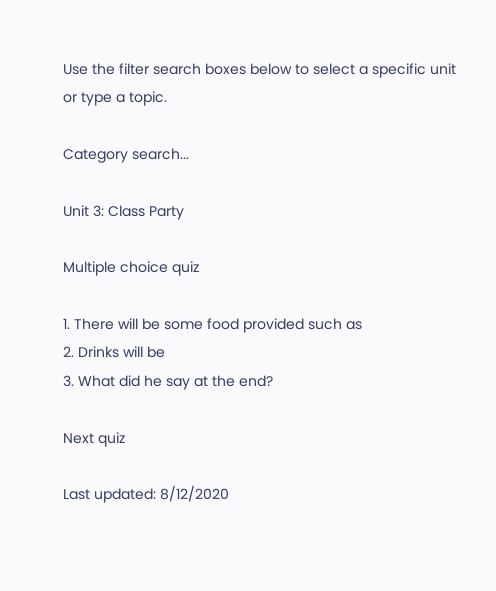Use the filter search boxes below to select a specific unit or type a topic.

Category search...

Unit 3: Class Party

Multiple choice quiz

1. There will be some food provided such as
2. Drinks will be
3. What did he say at the end?

Next quiz

Last updated: 8/12/2020